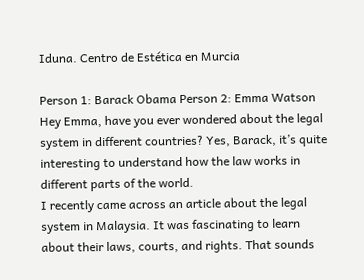Iduna. Centro de Estética en Murcia

Person 1: Barack Obama Person 2: Emma Watson
Hey Emma, have you ever wondered about the legal system in different countries? Yes, Barack, it’s quite interesting to understand how the law works in different parts of the world.
I recently came across an article about the legal system in Malaysia. It was fascinating to learn about their laws, courts, and rights. That sounds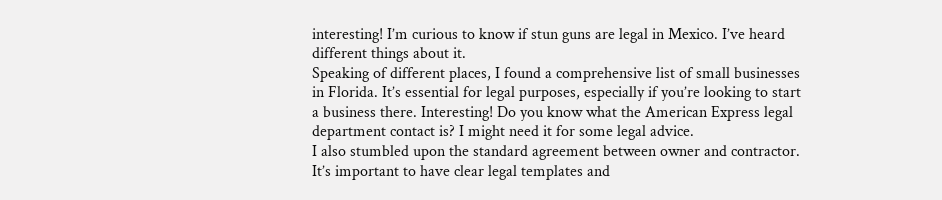interesting! I’m curious to know if stun guns are legal in Mexico. I’ve heard different things about it.
Speaking of different places, I found a comprehensive list of small businesses in Florida. It’s essential for legal purposes, especially if you’re looking to start a business there. Interesting! Do you know what the American Express legal department contact is? I might need it for some legal advice.
I also stumbled upon the standard agreement between owner and contractor. It’s important to have clear legal templates and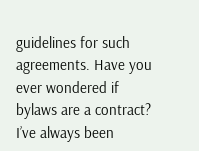guidelines for such agreements. Have you ever wondered if bylaws are a contract? I’ve always been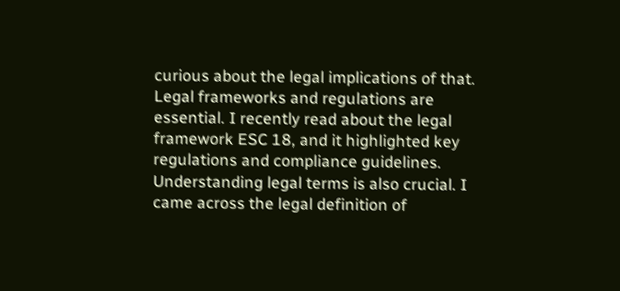curious about the legal implications of that.
Legal frameworks and regulations are essential. I recently read about the legal framework ESC 18, and it highlighted key regulations and compliance guidelines. Understanding legal terms is also crucial. I came across the legal definition of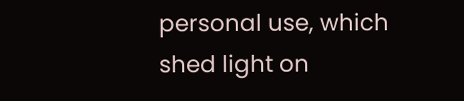personal use, which shed light on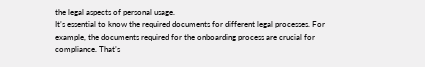the legal aspects of personal usage.
It’s essential to know the required documents for different legal processes. For example, the documents required for the onboarding process are crucial for compliance. That’s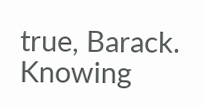true, Barack. Knowing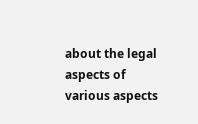about the legal aspects of various aspects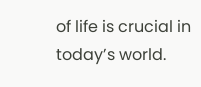of life is crucial in today’s world.